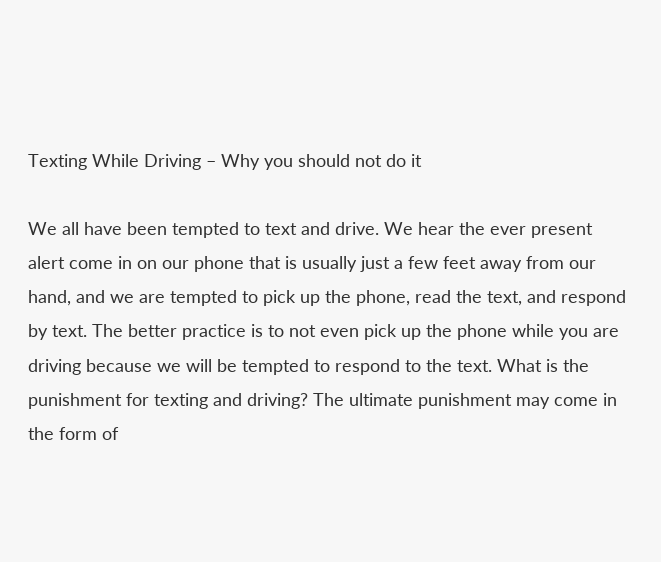Texting While Driving – Why you should not do it

We all have been tempted to text and drive. We hear the ever present alert come in on our phone that is usually just a few feet away from our hand, and we are tempted to pick up the phone, read the text, and respond by text. The better practice is to not even pick up the phone while you are driving because we will be tempted to respond to the text. What is the punishment for texting and driving? The ultimate punishment may come in the form of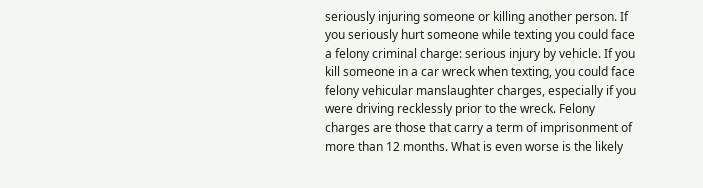seriously injuring someone or killing another person. If you seriously hurt someone while texting you could face a felony criminal charge: serious injury by vehicle. If you kill someone in a car wreck when texting, you could face felony vehicular manslaughter charges, especially if you were driving recklessly prior to the wreck. Felony charges are those that carry a term of imprisonment of more than 12 months. What is even worse is the likely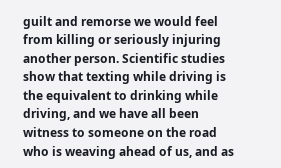guilt and remorse we would feel from killing or seriously injuring another person. Scientific studies show that texting while driving is the equivalent to drinking while driving, and we have all been witness to someone on the road who is weaving ahead of us, and as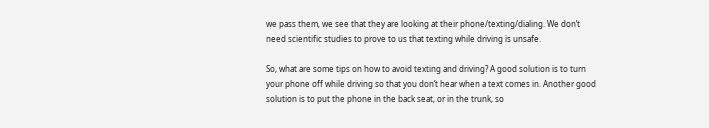we pass them, we see that they are looking at their phone/texting/dialing. We don’t need scientific studies to prove to us that texting while driving is unsafe.

So, what are some tips on how to avoid texting and driving? A good solution is to turn your phone off while driving so that you don’t hear when a text comes in. Another good solution is to put the phone in the back seat, or in the trunk, so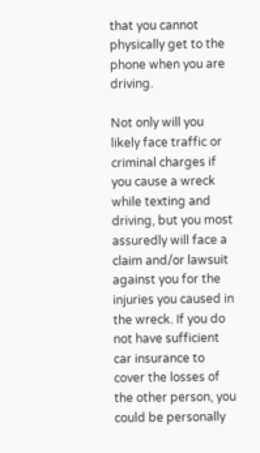that you cannot physically get to the phone when you are driving.

Not only will you likely face traffic or criminal charges if you cause a wreck while texting and driving, but you most assuredly will face a claim and/or lawsuit against you for the injuries you caused in the wreck. If you do not have sufficient car insurance to cover the losses of the other person, you could be personally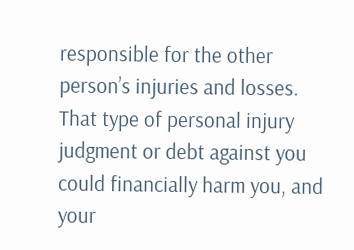responsible for the other person’s injuries and losses. That type of personal injury judgment or debt against you could financially harm you, and your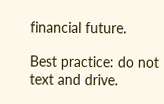financial future.

Best practice: do not text and drive.